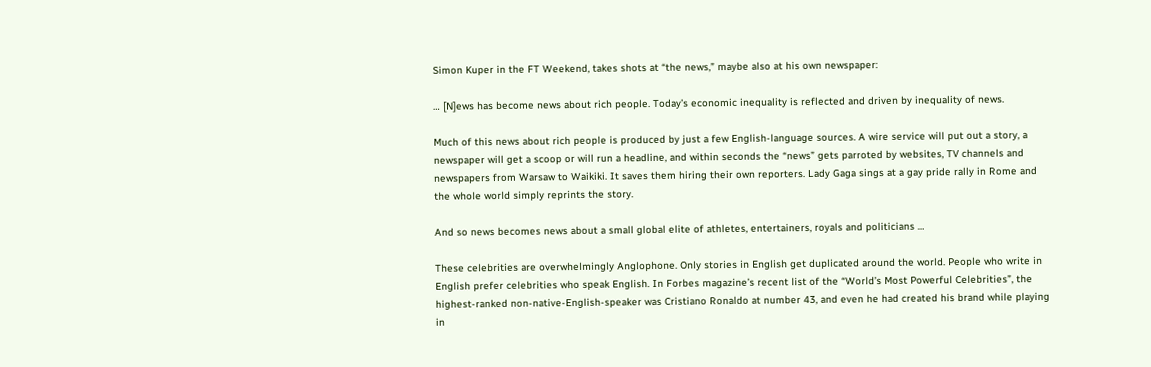Simon Kuper in the FT Weekend, takes shots at “the news,” maybe also at his own newspaper:

… [N]ews has become news about rich people. Today’s economic inequality is reflected and driven by inequality of news.

Much of this news about rich people is produced by just a few English-language sources. A wire service will put out a story, a newspaper will get a scoop or will run a headline, and within seconds the “news” gets parroted by websites, TV channels and newspapers from Warsaw to Waikiki. It saves them hiring their own reporters. Lady Gaga sings at a gay pride rally in Rome and the whole world simply reprints the story.

And so news becomes news about a small global elite of athletes, entertainers, royals and politicians …

These celebrities are overwhelmingly Anglophone. Only stories in English get duplicated around the world. People who write in English prefer celebrities who speak English. In Forbes magazine’s recent list of the “World’s Most Powerful Celebrities”, the highest-ranked non-native-English-speaker was Cristiano Ronaldo at number 43, and even he had created his brand while playing in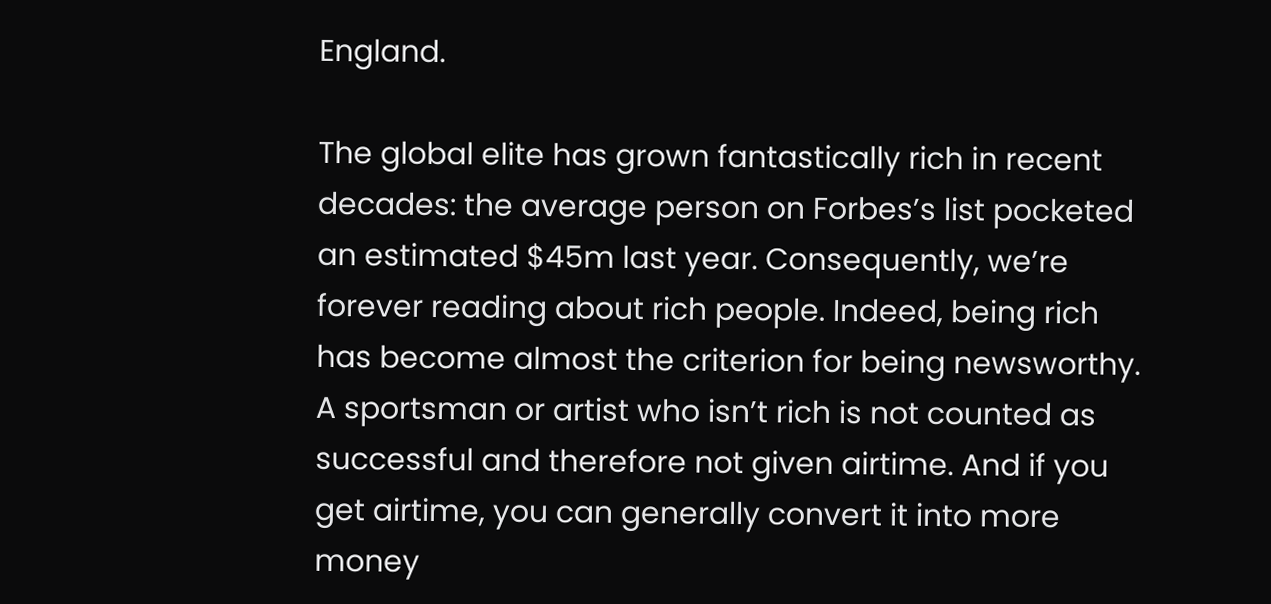England.

The global elite has grown fantastically rich in recent decades: the average person on Forbes’s list pocketed an estimated $45m last year. Consequently, we’re forever reading about rich people. Indeed, being rich has become almost the criterion for being newsworthy. A sportsman or artist who isn’t rich is not counted as successful and therefore not given airtime. And if you get airtime, you can generally convert it into more money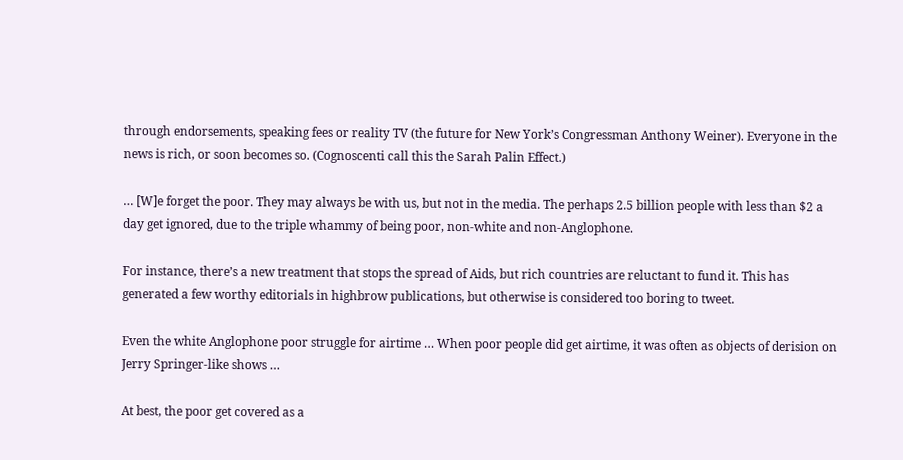through endorsements, speaking fees or reality TV (the future for New York’s Congressman Anthony Weiner). Everyone in the news is rich, or soon becomes so. (Cognoscenti call this the Sarah Palin Effect.)

… [W]e forget the poor. They may always be with us, but not in the media. The perhaps 2.5 billion people with less than $2 a day get ignored, due to the triple whammy of being poor, non-white and non-Anglophone.

For instance, there’s a new treatment that stops the spread of Aids, but rich countries are reluctant to fund it. This has generated a few worthy editorials in highbrow publications, but otherwise is considered too boring to tweet.

Even the white Anglophone poor struggle for airtime … When poor people did get airtime, it was often as objects of derision on Jerry Springer-like shows …

At best, the poor get covered as a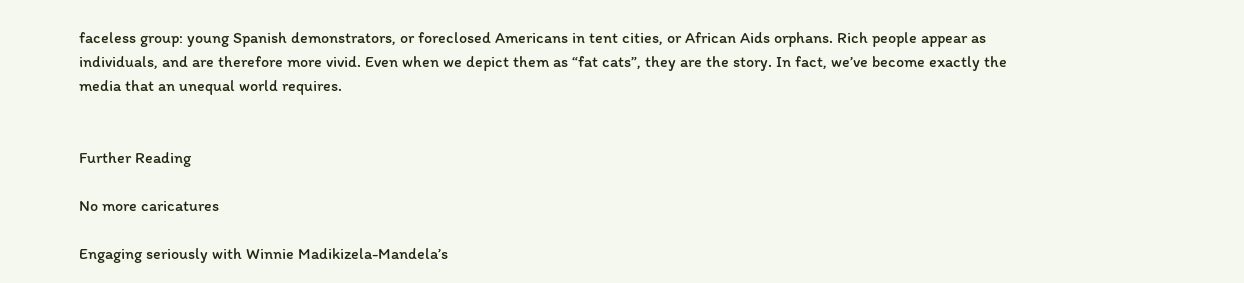faceless group: young Spanish demonstrators, or foreclosed Americans in tent cities, or African Aids orphans. Rich people appear as individuals, and are therefore more vivid. Even when we depict them as “fat cats”, they are the story. In fact, we’ve become exactly the media that an unequal world requires.


Further Reading

No more caricatures

Engaging seriously with Winnie Madikizela-Mandela’s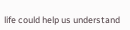life could help us understand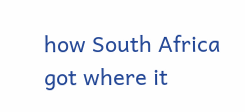how South Africa got where it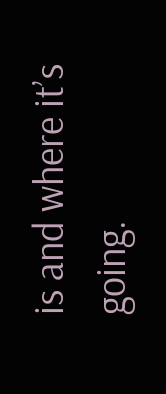is and where it’s going.